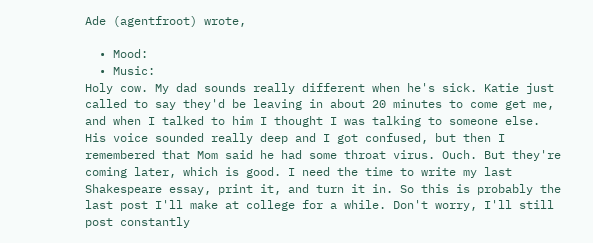Ade (agentfroot) wrote,

  • Mood:
  • Music:
Holy cow. My dad sounds really different when he's sick. Katie just called to say they'd be leaving in about 20 minutes to come get me, and when I talked to him I thought I was talking to someone else. His voice sounded really deep and I got confused, but then I remembered that Mom said he had some throat virus. Ouch. But they're coming later, which is good. I need the time to write my last Shakespeare essay, print it, and turn it in. So this is probably the last post I'll make at college for a while. Don't worry, I'll still post constantly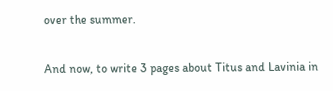over the summer.

And now, to write 3 pages about Titus and Lavinia in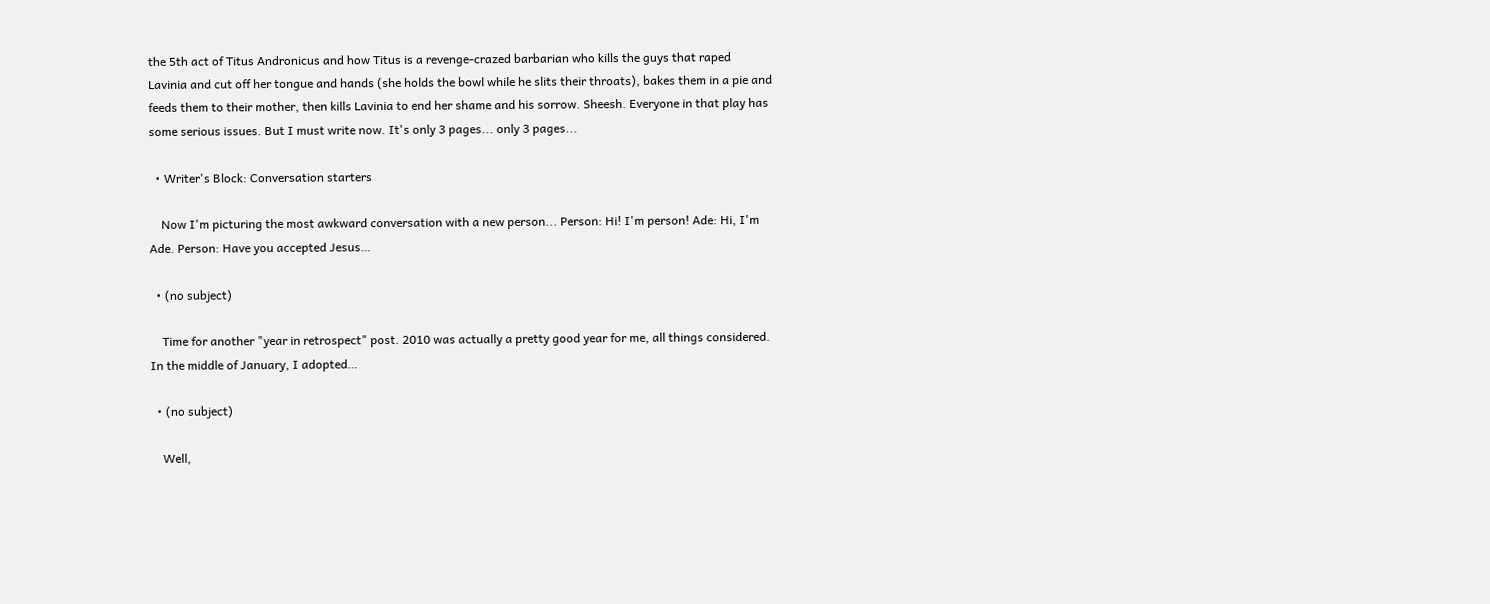the 5th act of Titus Andronicus and how Titus is a revenge-crazed barbarian who kills the guys that raped Lavinia and cut off her tongue and hands (she holds the bowl while he slits their throats), bakes them in a pie and feeds them to their mother, then kills Lavinia to end her shame and his sorrow. Sheesh. Everyone in that play has some serious issues. But I must write now. It's only 3 pages... only 3 pages...

  • Writer's Block: Conversation starters

    Now I'm picturing the most awkward conversation with a new person... Person: Hi! I'm person! Ade: Hi, I'm Ade. Person: Have you accepted Jesus…

  • (no subject)

    Time for another "year in retrospect" post. 2010 was actually a pretty good year for me, all things considered. In the middle of January, I adopted…

  • (no subject)

    Well,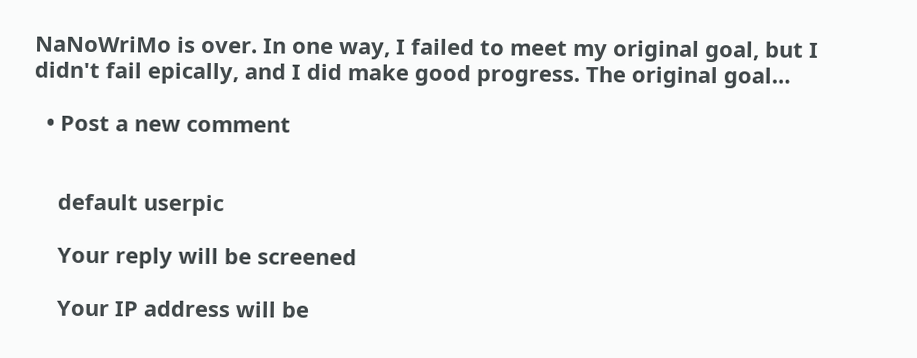NaNoWriMo is over. In one way, I failed to meet my original goal, but I didn't fail epically, and I did make good progress. The original goal…

  • Post a new comment


    default userpic

    Your reply will be screened

    Your IP address will be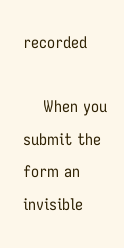recorded

    When you submit the form an invisible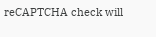reCAPTCHA check will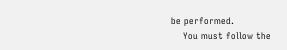be performed.
    You must follow the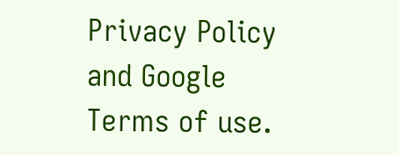Privacy Policy and Google Terms of use.